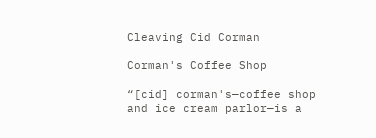Cleaving Cid Corman

Corman's Coffee Shop

“[cid] corman's—coffee shop
and ice cream parlor—is a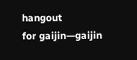hangout
for gaijin—gaijin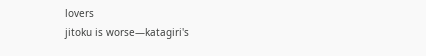lovers
jitoku is worse—katagiri's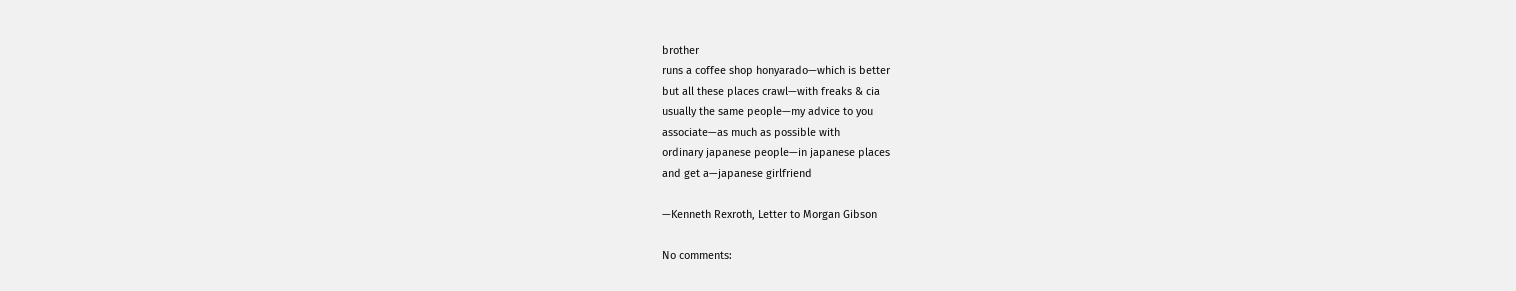brother
runs a coffee shop honyarado—which is better
but all these places crawl—with freaks & cia
usually the same people—my advice to you
associate—as much as possible with
ordinary japanese people—in japanese places
and get a—japanese girlfriend

—Kenneth Rexroth, Letter to Morgan Gibson

No comments: